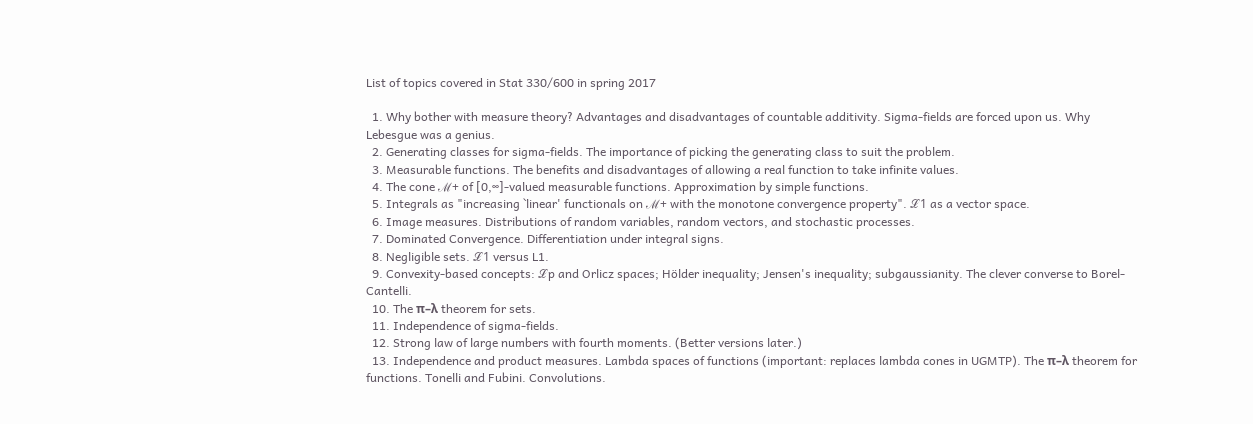List of topics covered in Stat 330/600 in spring 2017

  1. Why bother with measure theory? Advantages and disadvantages of countable additivity. Sigma-fields are forced upon us. Why Lebesgue was a genius.
  2. Generating classes for sigma-fields. The importance of picking the generating class to suit the problem.
  3. Measurable functions. The benefits and disadvantages of allowing a real function to take infinite values.
  4. The cone ℳ+ of [0,∞]-valued measurable functions. Approximation by simple functions.
  5. Integrals as "increasing `linear' functionals on ℳ+ with the monotone convergence property". ℒ1 as a vector space.
  6. Image measures. Distributions of random variables, random vectors, and stochastic processes.
  7. Dominated Convergence. Differentiation under integral signs.
  8. Negligible sets. ℒ1 versus L1.
  9. Convexity-based concepts: ℒp and Orlicz spaces; Hölder inequality; Jensen's inequality; subgaussianity. The clever converse to Borel-Cantelli.
  10. The π–λ theorem for sets.
  11. Independence of sigma-fields.
  12. Strong law of large numbers with fourth moments. (Better versions later.)
  13. Independence and product measures. Lambda spaces of functions (important: replaces lambda cones in UGMTP). The π–λ theorem for functions. Tonelli and Fubini. Convolutions.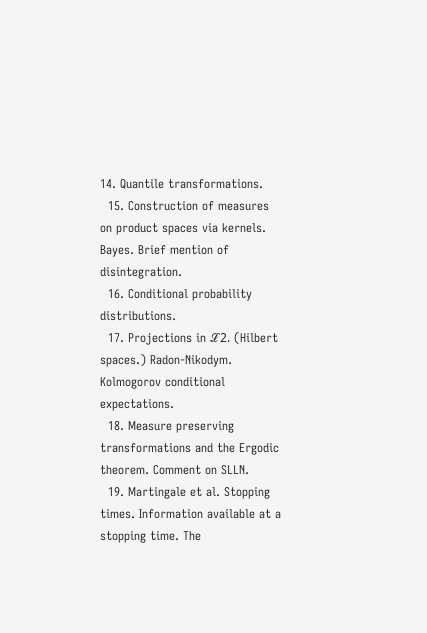14. Quantile transformations.
  15. Construction of measures on product spaces via kernels. Bayes. Brief mention of disintegration.
  16. Conditional probability distributions.
  17. Projections in ℒ2. (Hilbert spaces.) Radon-Nikodym. Kolmogorov conditional expectations.
  18. Measure preserving transformations and the Ergodic theorem. Comment on SLLN.
  19. Martingale et al. Stopping times. Information available at a stopping time. The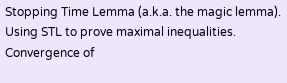Stopping Time Lemma (a.k.a. the magic lemma). Using STL to prove maximal inequalities. Convergence of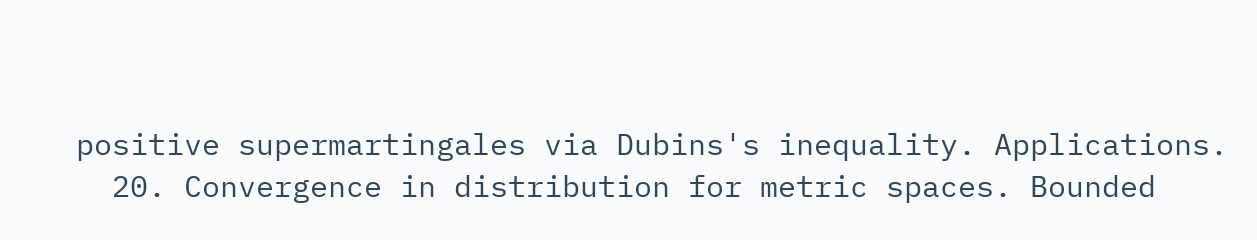positive supermartingales via Dubins's inequality. Applications.
  20. Convergence in distribution for metric spaces. Bounded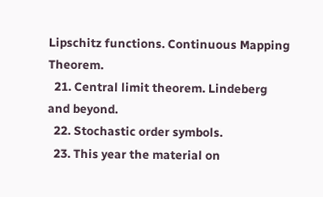Lipschitz functions. Continuous Mapping Theorem.
  21. Central limit theorem. Lindeberg and beyond.
  22. Stochastic order symbols.
  23. This year the material on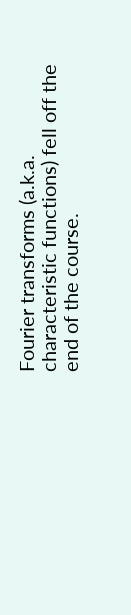Fourier transforms (a.k.a. characteristic functions) fell off the end of the course.